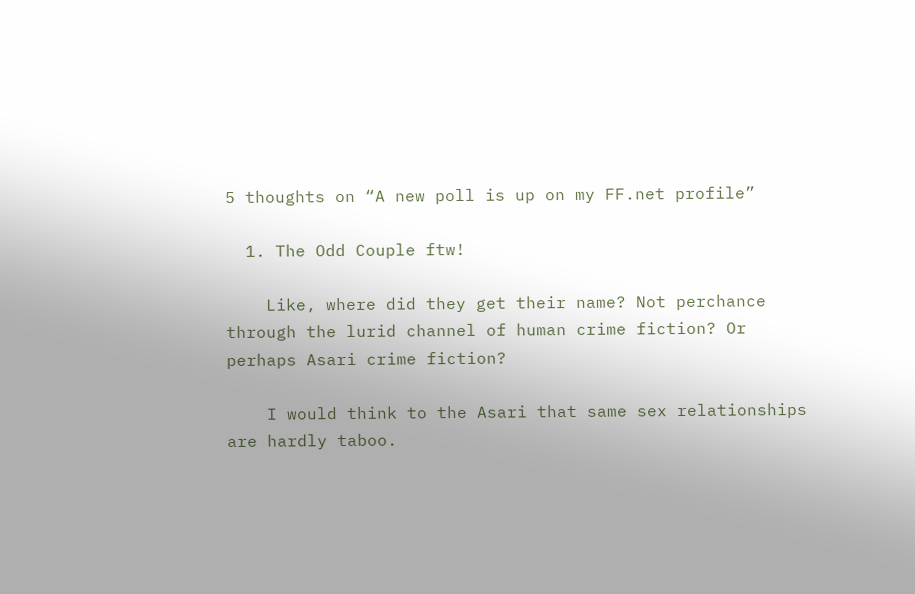5 thoughts on “A new poll is up on my FF.net profile”

  1. The Odd Couple ftw!

    Like, where did they get their name? Not perchance through the lurid channel of human crime fiction? Or perhaps Asari crime fiction?

    I would think to the Asari that same sex relationships are hardly taboo.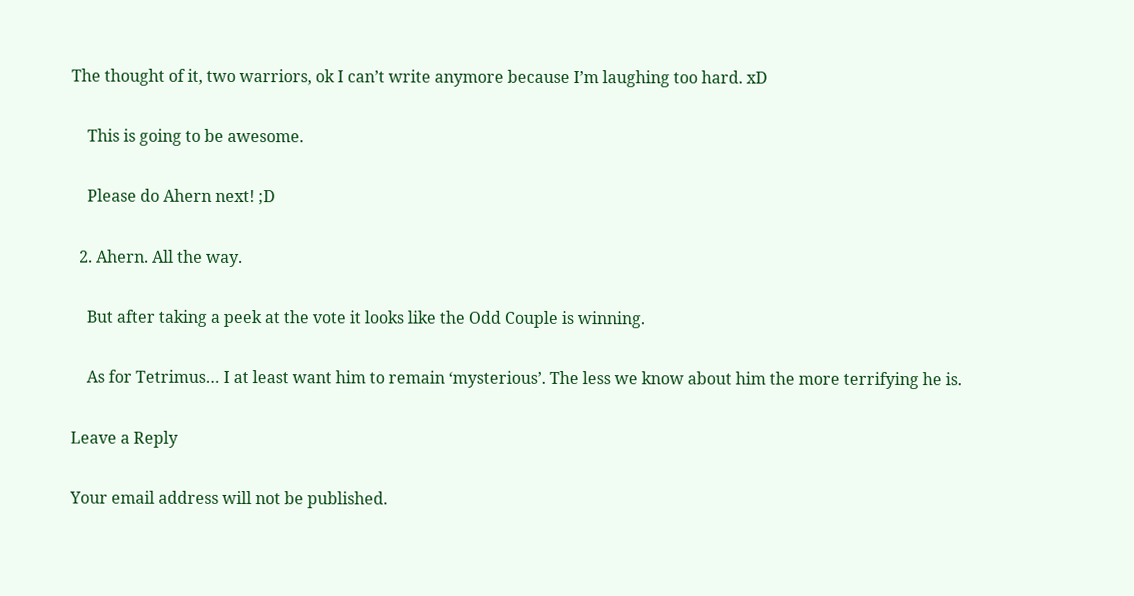The thought of it, two warriors, ok I can’t write anymore because I’m laughing too hard. xD

    This is going to be awesome.

    Please do Ahern next! ;D

  2. Ahern. All the way.

    But after taking a peek at the vote it looks like the Odd Couple is winning.

    As for Tetrimus… I at least want him to remain ‘mysterious’. The less we know about him the more terrifying he is.

Leave a Reply

Your email address will not be published.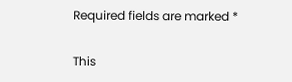Required fields are marked *

This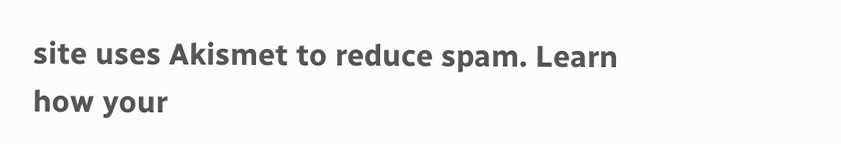site uses Akismet to reduce spam. Learn how your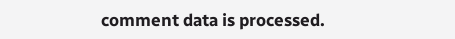comment data is processed.